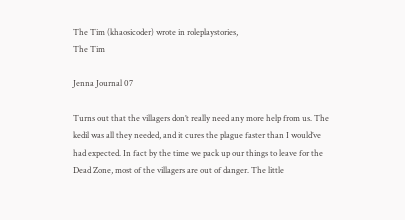The Tim (khaosicoder) wrote in roleplaystories,
The Tim

Jenna Journal 07

Turns out that the villagers don’t really need any more help from us. The kedil was all they needed, and it cures the plague faster than I would’ve had expected. In fact by the time we pack up our things to leave for the Dead Zone, most of the villagers are out of danger. The little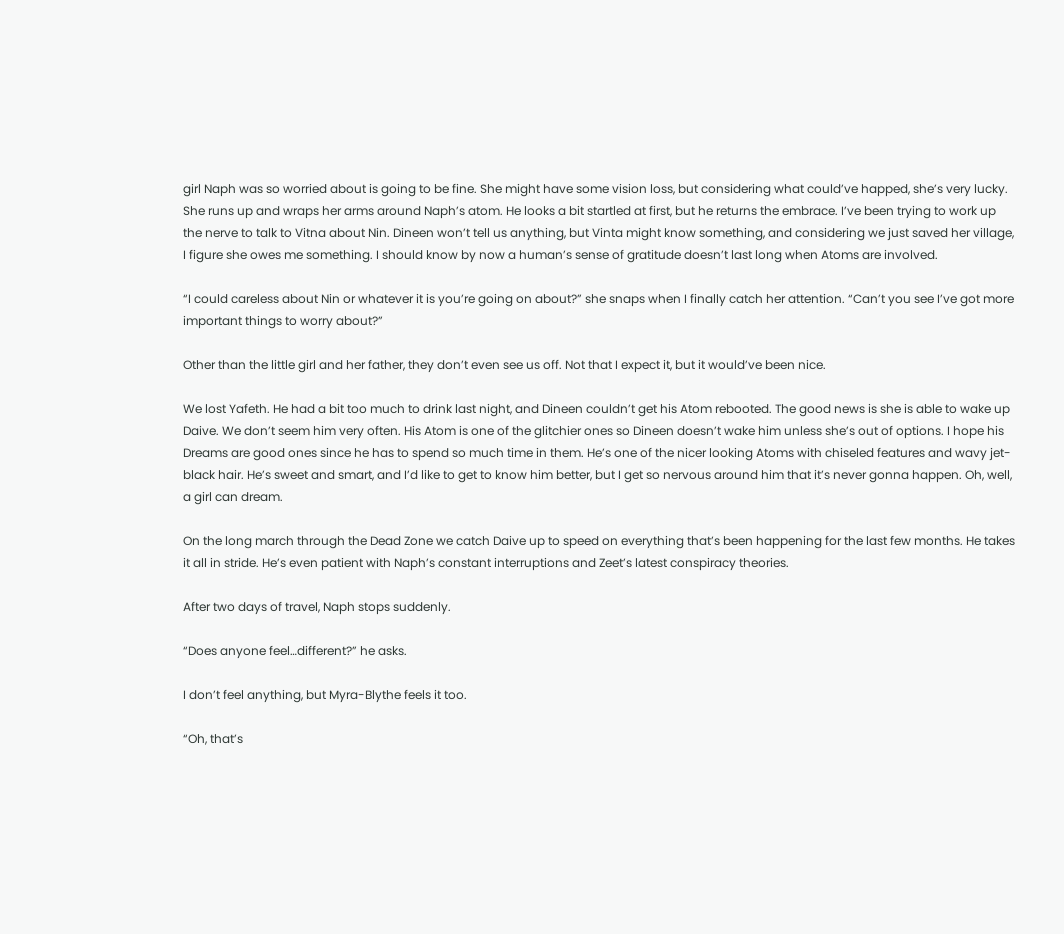girl Naph was so worried about is going to be fine. She might have some vision loss, but considering what could’ve happed, she’s very lucky. She runs up and wraps her arms around Naph’s atom. He looks a bit startled at first, but he returns the embrace. I’ve been trying to work up the nerve to talk to Vitna about Nin. Dineen won’t tell us anything, but Vinta might know something, and considering we just saved her village, I figure she owes me something. I should know by now a human’s sense of gratitude doesn’t last long when Atoms are involved.

“I could careless about Nin or whatever it is you’re going on about?” she snaps when I finally catch her attention. “Can’t you see I’ve got more important things to worry about?”

Other than the little girl and her father, they don’t even see us off. Not that I expect it, but it would’ve been nice.

We lost Yafeth. He had a bit too much to drink last night, and Dineen couldn’t get his Atom rebooted. The good news is she is able to wake up Daive. We don’t seem him very often. His Atom is one of the glitchier ones so Dineen doesn’t wake him unless she’s out of options. I hope his Dreams are good ones since he has to spend so much time in them. He’s one of the nicer looking Atoms with chiseled features and wavy jet-black hair. He’s sweet and smart, and I’d like to get to know him better, but I get so nervous around him that it’s never gonna happen. Oh, well, a girl can dream.

On the long march through the Dead Zone we catch Daive up to speed on everything that’s been happening for the last few months. He takes it all in stride. He’s even patient with Naph’s constant interruptions and Zeet’s latest conspiracy theories.

After two days of travel, Naph stops suddenly.

“Does anyone feel…different?” he asks.

I don’t feel anything, but Myra-Blythe feels it too.

“Oh, that’s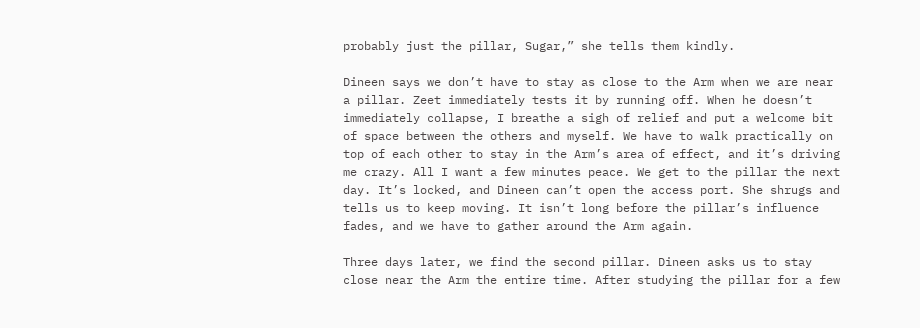probably just the pillar, Sugar,” she tells them kindly.

Dineen says we don’t have to stay as close to the Arm when we are near a pillar. Zeet immediately tests it by running off. When he doesn’t immediately collapse, I breathe a sigh of relief and put a welcome bit of space between the others and myself. We have to walk practically on top of each other to stay in the Arm’s area of effect, and it’s driving me crazy. All I want a few minutes peace. We get to the pillar the next day. It’s locked, and Dineen can’t open the access port. She shrugs and tells us to keep moving. It isn’t long before the pillar’s influence fades, and we have to gather around the Arm again.

Three days later, we find the second pillar. Dineen asks us to stay close near the Arm the entire time. After studying the pillar for a few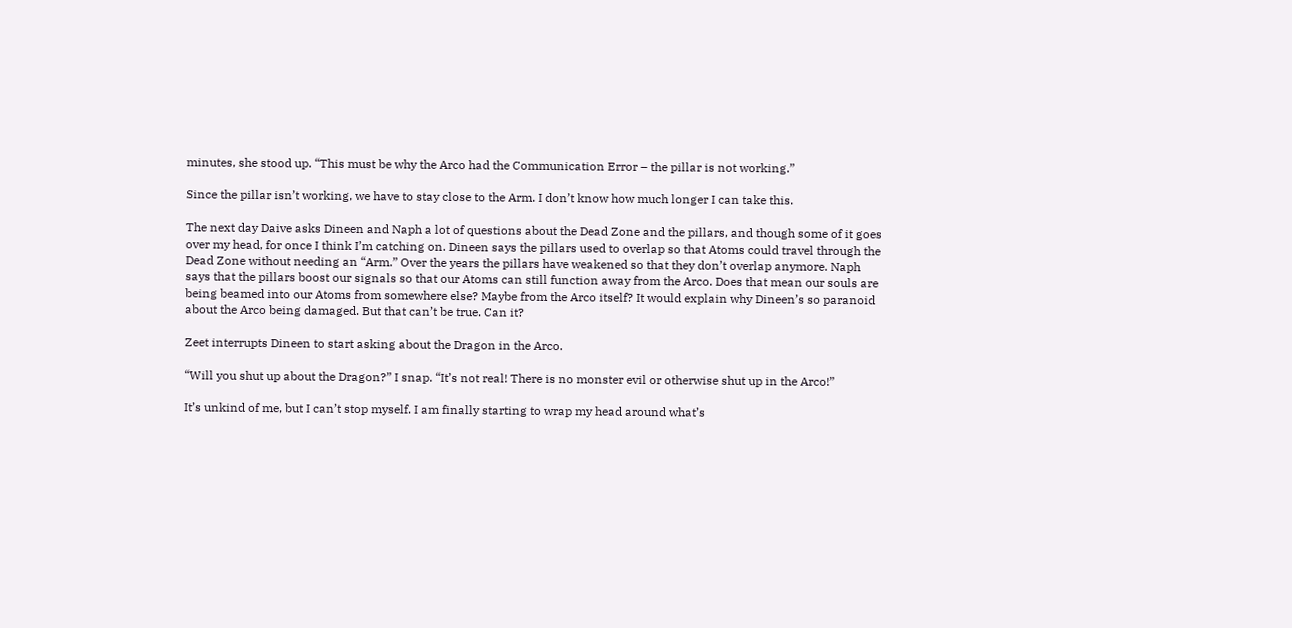minutes, she stood up. “This must be why the Arco had the Communication Error – the pillar is not working.”

Since the pillar isn’t working, we have to stay close to the Arm. I don’t know how much longer I can take this.

The next day Daive asks Dineen and Naph a lot of questions about the Dead Zone and the pillars, and though some of it goes over my head, for once I think I’m catching on. Dineen says the pillars used to overlap so that Atoms could travel through the Dead Zone without needing an “Arm.” Over the years the pillars have weakened so that they don’t overlap anymore. Naph says that the pillars boost our signals so that our Atoms can still function away from the Arco. Does that mean our souls are being beamed into our Atoms from somewhere else? Maybe from the Arco itself? It would explain why Dineen’s so paranoid about the Arco being damaged. But that can’t be true. Can it?

Zeet interrupts Dineen to start asking about the Dragon in the Arco.

“Will you shut up about the Dragon?” I snap. “It’s not real! There is no monster evil or otherwise shut up in the Arco!”

It’s unkind of me, but I can’t stop myself. I am finally starting to wrap my head around what’s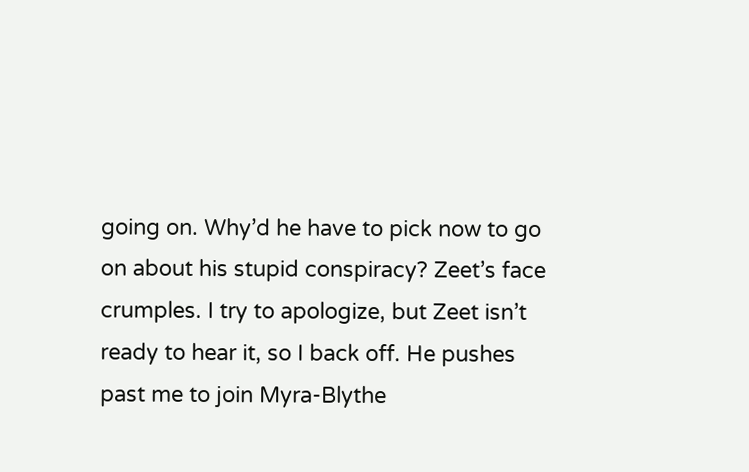going on. Why’d he have to pick now to go on about his stupid conspiracy? Zeet’s face crumples. I try to apologize, but Zeet isn’t ready to hear it, so I back off. He pushes past me to join Myra-Blythe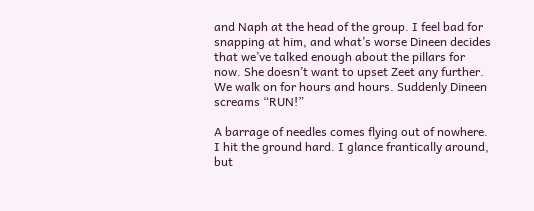and Naph at the head of the group. I feel bad for snapping at him, and what’s worse Dineen decides that we’ve talked enough about the pillars for now. She doesn’t want to upset Zeet any further. We walk on for hours and hours. Suddenly Dineen screams “RUN!”

A barrage of needles comes flying out of nowhere. I hit the ground hard. I glance frantically around, but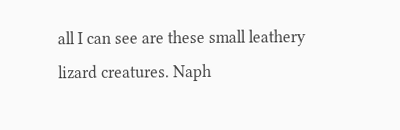all I can see are these small leathery lizard creatures. Naph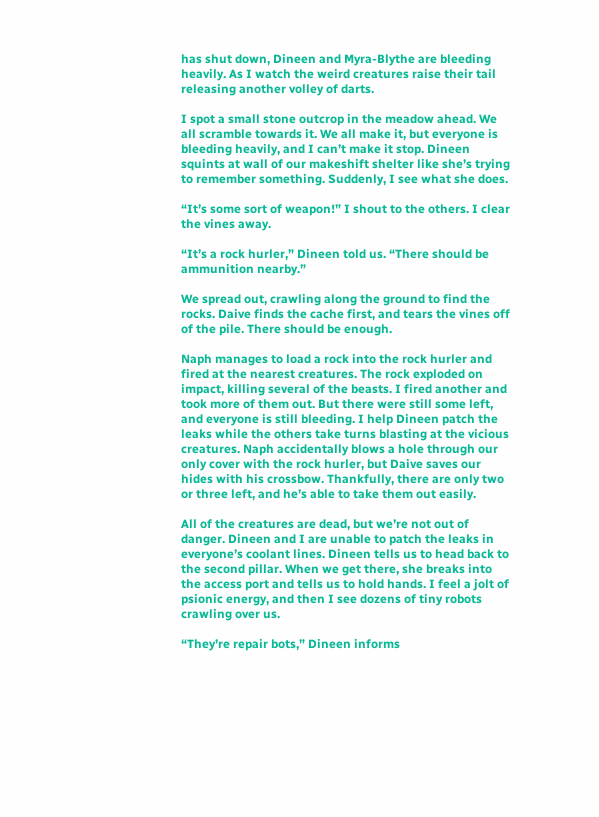has shut down, Dineen and Myra-Blythe are bleeding heavily. As I watch the weird creatures raise their tail releasing another volley of darts.

I spot a small stone outcrop in the meadow ahead. We all scramble towards it. We all make it, but everyone is bleeding heavily, and I can’t make it stop. Dineen squints at wall of our makeshift shelter like she’s trying to remember something. Suddenly, I see what she does.

“It’s some sort of weapon!” I shout to the others. I clear the vines away.

“It’s a rock hurler,” Dineen told us. “There should be ammunition nearby.”

We spread out, crawling along the ground to find the rocks. Daive finds the cache first, and tears the vines off of the pile. There should be enough.

Naph manages to load a rock into the rock hurler and fired at the nearest creatures. The rock exploded on impact, killing several of the beasts. I fired another and took more of them out. But there were still some left, and everyone is still bleeding. I help Dineen patch the leaks while the others take turns blasting at the vicious creatures. Naph accidentally blows a hole through our only cover with the rock hurler, but Daive saves our hides with his crossbow. Thankfully, there are only two or three left, and he’s able to take them out easily.

All of the creatures are dead, but we’re not out of danger. Dineen and I are unable to patch the leaks in everyone’s coolant lines. Dineen tells us to head back to the second pillar. When we get there, she breaks into the access port and tells us to hold hands. I feel a jolt of psionic energy, and then I see dozens of tiny robots crawling over us.

“They’re repair bots,” Dineen informs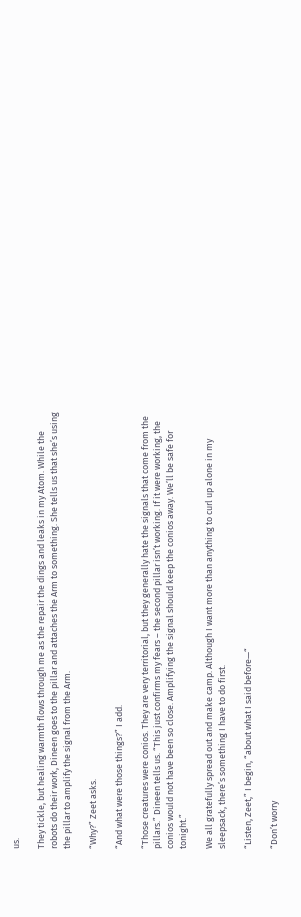us.

They tickle, but healing warmth flows through me as the repair the dings and leaks in my Atom. While the robots do their work, Dineen goes to the pillar and attaches the Arm to something. She tells us that she’s using the pillar to amplify the signal from the Arm.

“Why?” Zeet asks.

“And what were those things?” I add.

“Those creatures were conios. They are very territorial, but they generally hate the signals that come from the pillars.” Dineen tells us. “This just confirms my fears – the second pillar isn’t working. If it were working, the conios would not have been so close. Amplifying the signal should keep the conios away. We’ll be safe for tonight.”

We all gratefully spread out and make camp. Although I want more than anything to curl up alone in my sleepsack, there’s something I have to do first.

“Listen, Zeet,” I begin, “about what I said before—“

“Don’t worry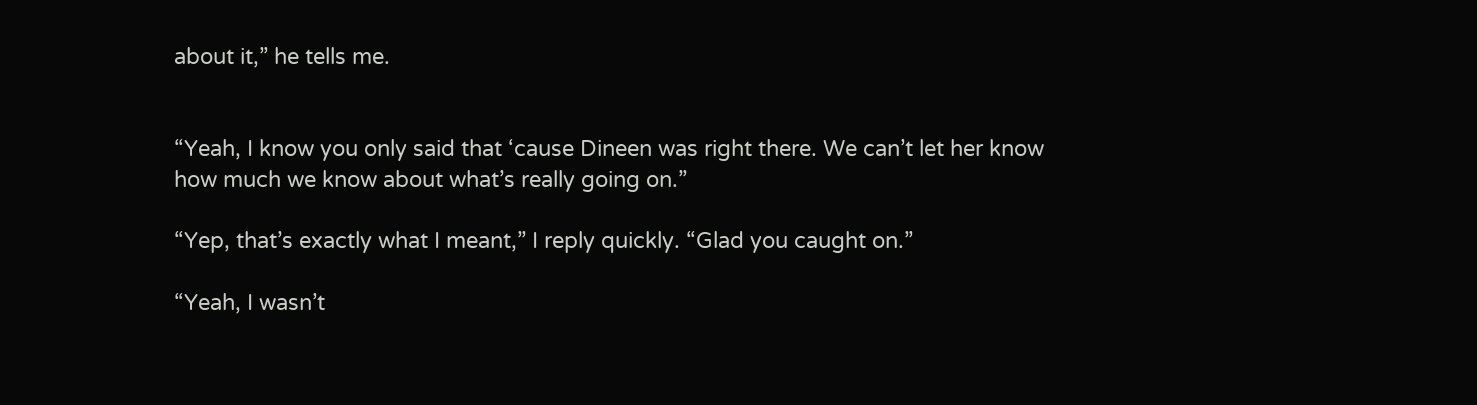about it,” he tells me.


“Yeah, I know you only said that ‘cause Dineen was right there. We can’t let her know how much we know about what’s really going on.”

“Yep, that’s exactly what I meant,” I reply quickly. “Glad you caught on.”

“Yeah, I wasn’t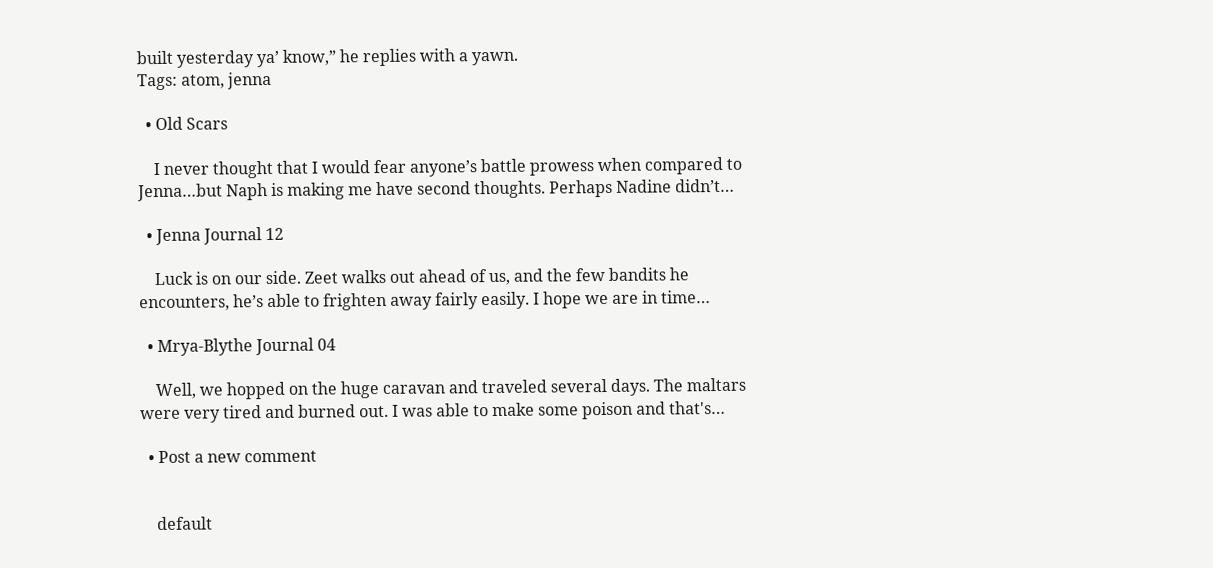built yesterday ya’ know,” he replies with a yawn.
Tags: atom, jenna

  • Old Scars

    I never thought that I would fear anyone’s battle prowess when compared to Jenna…but Naph is making me have second thoughts. Perhaps Nadine didn’t…

  • Jenna Journal 12

    Luck is on our side. Zeet walks out ahead of us, and the few bandits he encounters, he’s able to frighten away fairly easily. I hope we are in time…

  • Mrya-Blythe Journal 04

    Well, we hopped on the huge caravan and traveled several days. The maltars were very tired and burned out. I was able to make some poison and that's…

  • Post a new comment


    default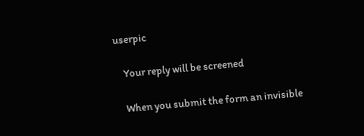userpic

    Your reply will be screened

    When you submit the form an invisible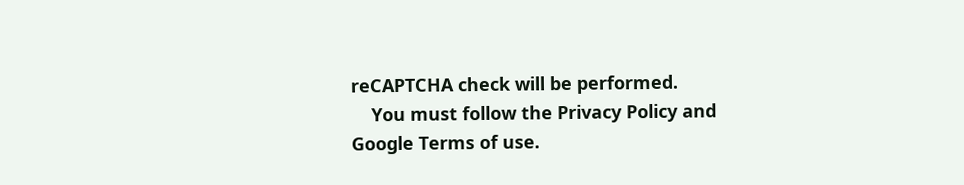reCAPTCHA check will be performed.
    You must follow the Privacy Policy and Google Terms of use.